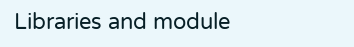Libraries and module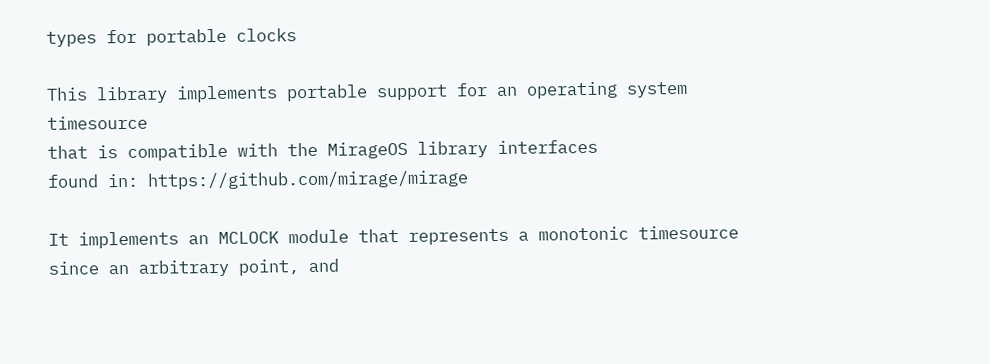types for portable clocks

This library implements portable support for an operating system timesource
that is compatible with the MirageOS library interfaces
found in: https://github.com/mirage/mirage

It implements an MCLOCK module that represents a monotonic timesource
since an arbitrary point, and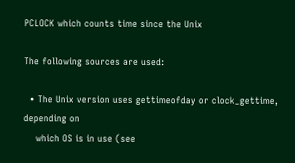PCLOCK which counts time since the Unix

The following sources are used:

  • The Unix version uses gettimeofday or clock_gettime, depending on
    which OS is in use (see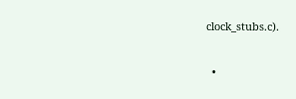clock_stubs.c).

  •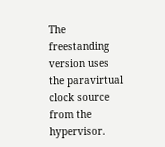The freestanding version uses the paravirtual clock source from the hypervisor.